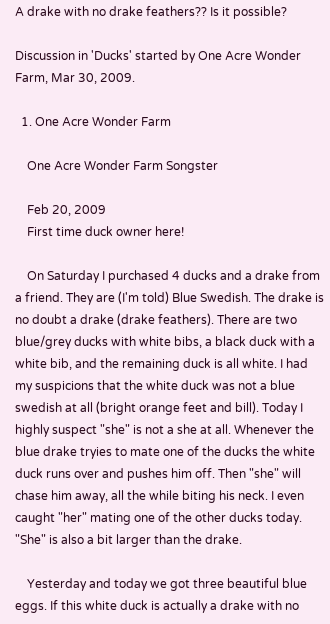A drake with no drake feathers?? Is it possible?

Discussion in 'Ducks' started by One Acre Wonder Farm, Mar 30, 2009.

  1. One Acre Wonder Farm

    One Acre Wonder Farm Songster

    Feb 20, 2009
    First time duck owner here!

    On Saturday I purchased 4 ducks and a drake from a friend. They are (I'm told) Blue Swedish. The drake is no doubt a drake (drake feathers). There are two blue/grey ducks with white bibs, a black duck with a white bib, and the remaining duck is all white. I had my suspicions that the white duck was not a blue swedish at all (bright orange feet and bill). Today I highly suspect "she" is not a she at all. Whenever the blue drake tryies to mate one of the ducks the white duck runs over and pushes him off. Then "she" will chase him away, all the while biting his neck. I even caught "her" mating one of the other ducks today. "She" is also a bit larger than the drake.

    Yesterday and today we got three beautiful blue eggs. If this white duck is actually a drake with no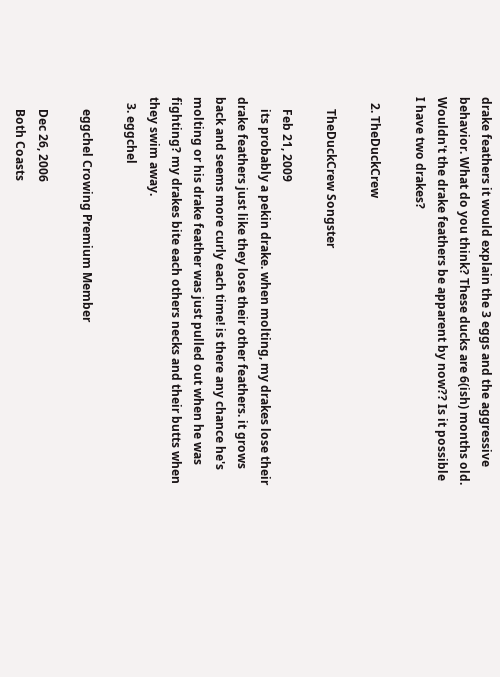drake feathers it would explain the 3 eggs and the aggressive behavior. What do you think? These ducks are 6(ish) months old. Wouldn't the drake feathers be apparent by now?? Is it possible I have two drakes?

  2. TheDuckCrew

    TheDuckCrew Songster

    Feb 21, 2009
    its probably a pekin drake. when molting, my drakes lose their drake feathers just like they lose their other feathers. it grows back and seems more curly each time! is there any chance he's molting or his drake feather was just pulled out when he was fighting? my drakes bite each others necks and their butts when they swim away.
  3. eggchel

    eggchel Crowing Premium Member

    Dec 26, 2006
    Both Coasts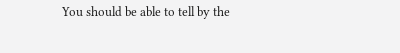You should be able to tell by the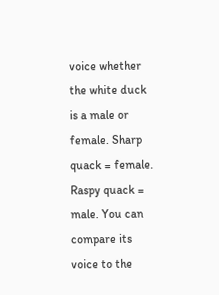voice whether the white duck is a male or female. Sharp quack = female. Raspy quack = male. You can compare its voice to the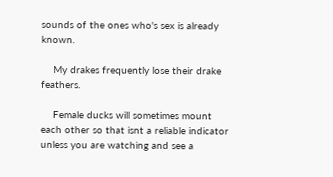sounds of the ones who's sex is already known.

    My drakes frequently lose their drake feathers.

    Female ducks will sometimes mount each other so that isnt a reliable indicator unless you are watching and see a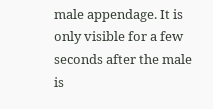male appendage. It is only visible for a few seconds after the male is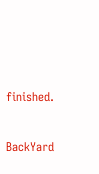finished.


BackYard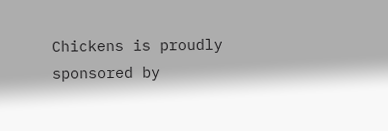Chickens is proudly sponsored by